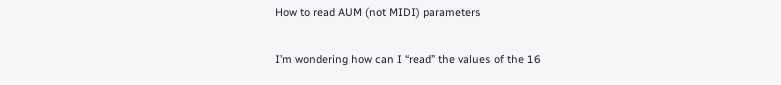How to read AUM (not MIDI) parameters

I’m wondering how can I “read” the values of the 16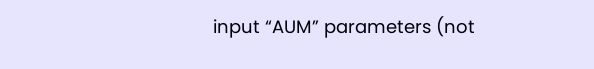input “AUM” parameters (not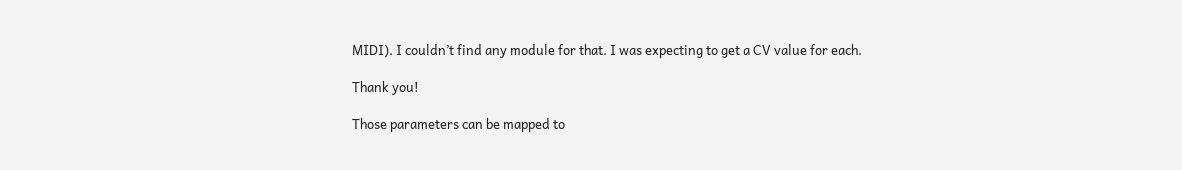MIDI). I couldn’t find any module for that. I was expecting to get a CV value for each.

Thank you!

Those parameters can be mapped to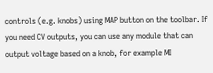controls (e.g. knobs) using MAP button on the toolbar. If you need CV outputs, you can use any module that can output voltage based on a knob, for example MI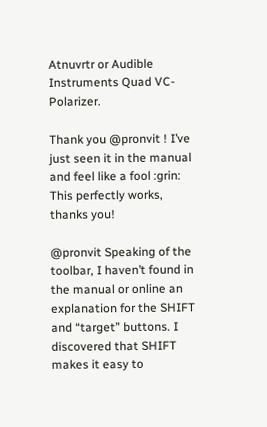Atnuvrtr or Audible Instruments Quad VC-Polarizer.

Thank you @pronvit ! I’ve just seen it in the manual and feel like a fool :grin: This perfectly works, thanks you!

@pronvit Speaking of the toolbar, I haven’t found in the manual or online an explanation for the SHIFT and “target” buttons. I discovered that SHIFT makes it easy to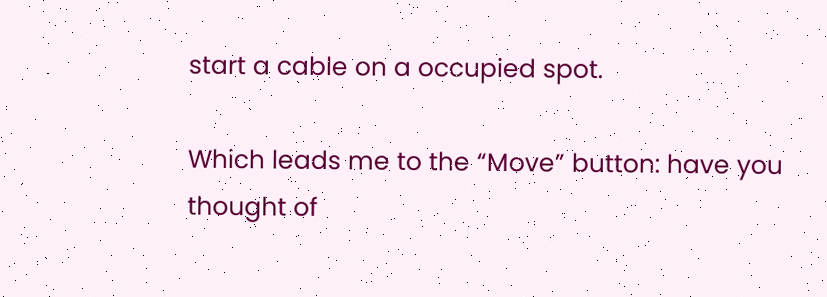start a cable on a occupied spot.

Which leads me to the “Move” button: have you thought of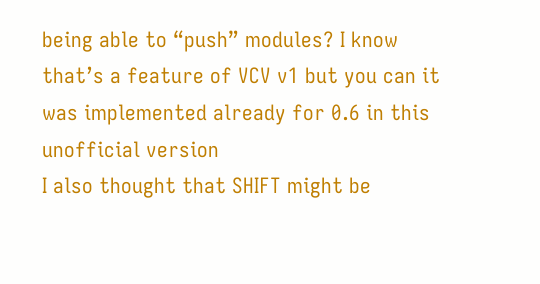being able to “push” modules? I know that’s a feature of VCV v1 but you can it was implemented already for 0.6 in this unofficial version
I also thought that SHIFT might be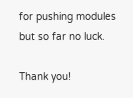for pushing modules but so far no luck.

Thank you!